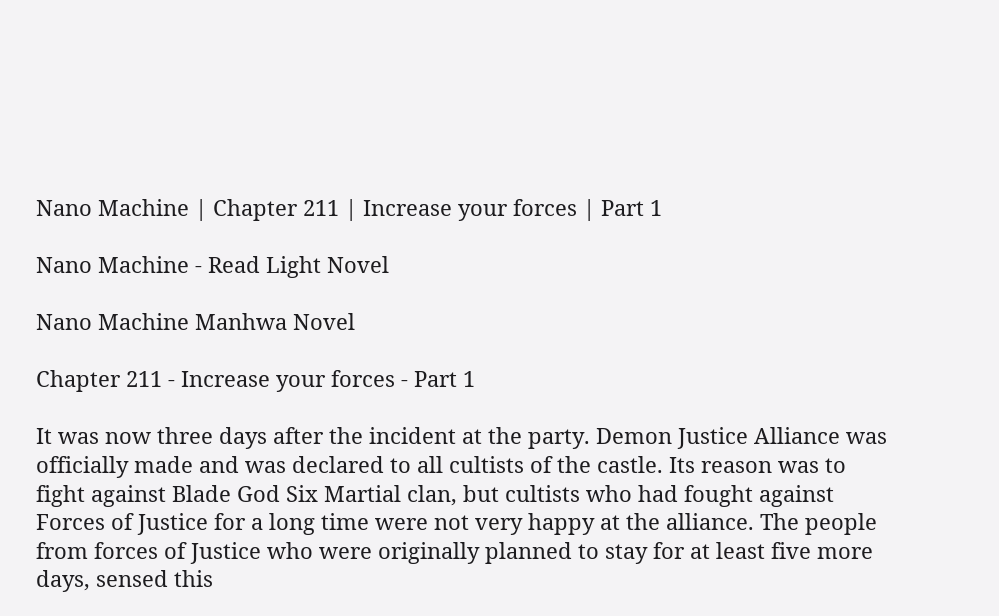Nano Machine | Chapter 211 | Increase your forces | Part 1

Nano Machine - Read Light Novel

Nano Machine Manhwa Novel

Chapter 211 - Increase your forces - Part 1

It was now three days after the incident at the party. Demon Justice Alliance was officially made and was declared to all cultists of the castle. Its reason was to fight against Blade God Six Martial clan, but cultists who had fought against Forces of Justice for a long time were not very happy at the alliance. The people from forces of Justice who were originally planned to stay for at least five more days, sensed this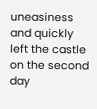uneasiness and quickly left the castle on the second day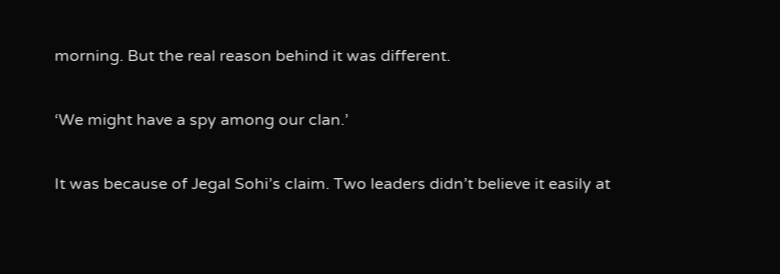morning. But the real reason behind it was different.

‘We might have a spy among our clan.’

It was because of Jegal Sohi’s claim. Two leaders didn’t believe it easily at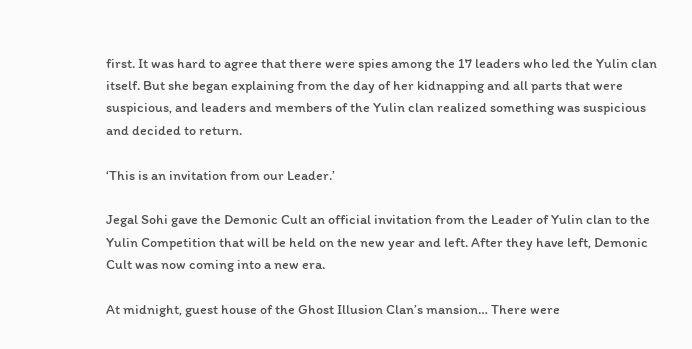first. It was hard to agree that there were spies among the 17 leaders who led the Yulin clan itself. But she began explaining from the day of her kidnapping and all parts that were suspicious, and leaders and members of the Yulin clan realized something was suspicious and decided to return.

‘This is an invitation from our Leader.’

Jegal Sohi gave the Demonic Cult an official invitation from the Leader of Yulin clan to the Yulin Competition that will be held on the new year and left. After they have left, Demonic Cult was now coming into a new era.

At midnight, guest house of the Ghost Illusion Clan’s mansion… There were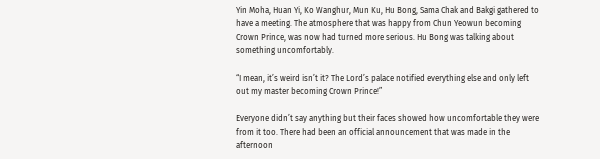Yin Moha, Huan Yi, Ko Wanghur, Mun Ku, Hu Bong, Sama Chak and Bakgi gathered to have a meeting. The atmosphere that was happy from Chun Yeowun becoming Crown Prince, was now had turned more serious. Hu Bong was talking about something uncomfortably.

“I mean, it’s weird isn’t it? The Lord’s palace notified everything else and only left out my master becoming Crown Prince!”

Everyone didn’t say anything but their faces showed how uncomfortable they were from it too. There had been an official announcement that was made in the afternoon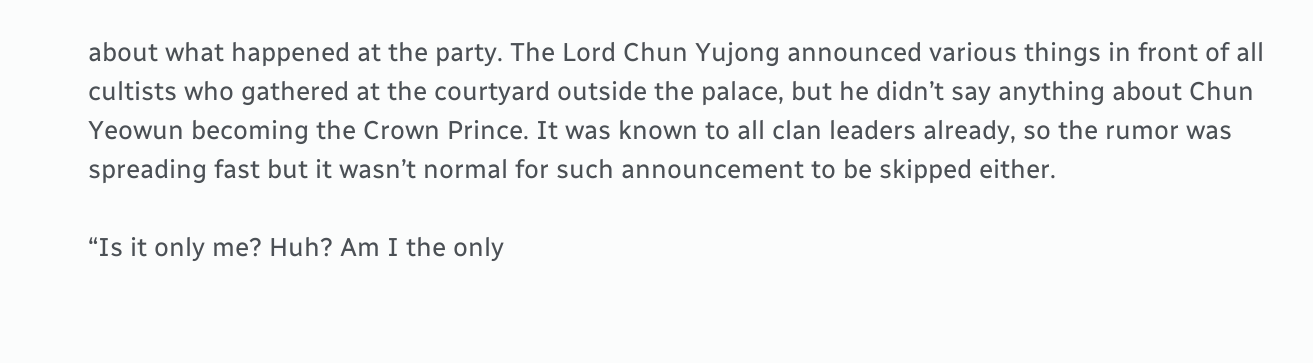about what happened at the party. The Lord Chun Yujong announced various things in front of all cultists who gathered at the courtyard outside the palace, but he didn’t say anything about Chun Yeowun becoming the Crown Prince. It was known to all clan leaders already, so the rumor was spreading fast but it wasn’t normal for such announcement to be skipped either.

“Is it only me? Huh? Am I the only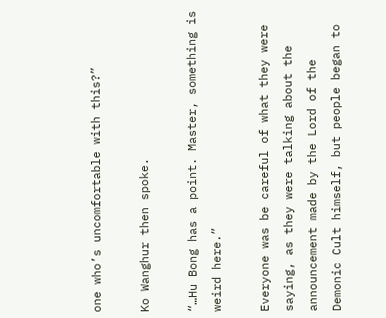one who’s uncomfortable with this?”

Ko Wanghur then spoke.

“…Hu Bong has a point. Master, something is weird here.”

Everyone was be careful of what they were saying, as they were talking about the announcement made by the Lord of the Demonic Cult himself, but people began to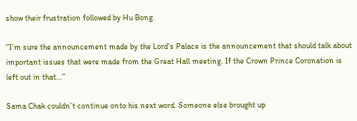show their frustration followed by Hu Bong.

“I’m sure the announcement made by the Lord’s Palace is the announcement that should talk about important issues that were made from the Great Hall meeting. If the Crown Prince Coronation is left out in that…”

Sama Chak couldn’t continue onto his next word. Someone else brought up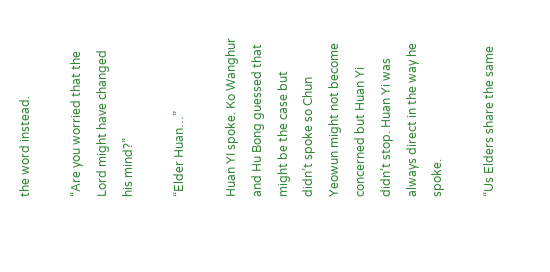the word instead.

“Are you worried that the Lord might have changed his mind?”

“Elder Huan…”

Huan YI spoke. Ko Wanghur and Hu Bong guessed that might be the case but didn’t spoke so Chun Yeowun might not become concerned but Huan Yi didn’t stop. Huan Yi was always direct in the way he spoke.

“Us Elders share the same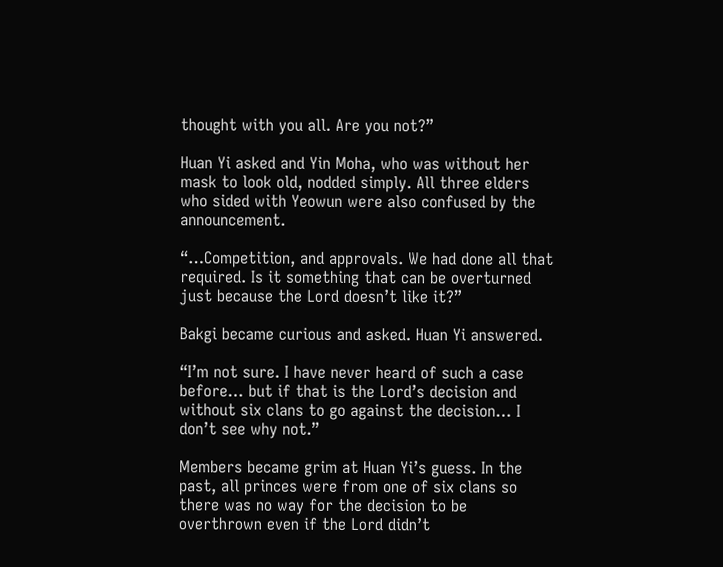thought with you all. Are you not?”

Huan Yi asked and Yin Moha, who was without her mask to look old, nodded simply. All three elders who sided with Yeowun were also confused by the announcement.

“…Competition, and approvals. We had done all that required. Is it something that can be overturned just because the Lord doesn’t like it?”

Bakgi became curious and asked. Huan Yi answered.

“I’m not sure. I have never heard of such a case before… but if that is the Lord’s decision and without six clans to go against the decision… I don’t see why not.”

Members became grim at Huan Yi’s guess. In the past, all princes were from one of six clans so there was no way for the decision to be overthrown even if the Lord didn’t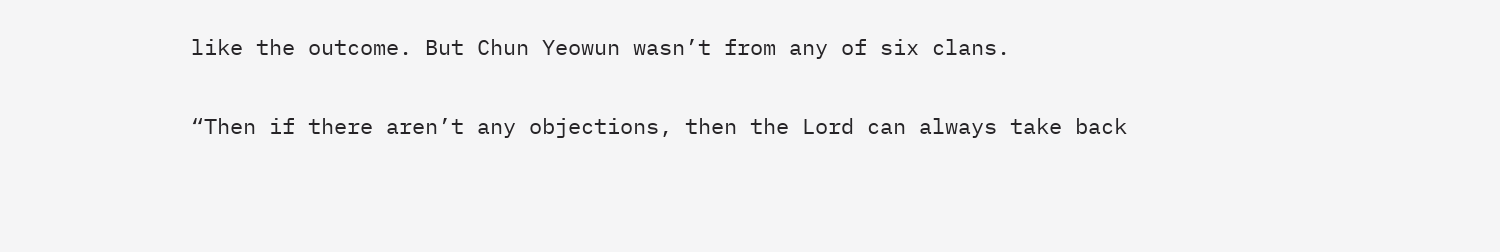like the outcome. But Chun Yeowun wasn’t from any of six clans.

“Then if there aren’t any objections, then the Lord can always take back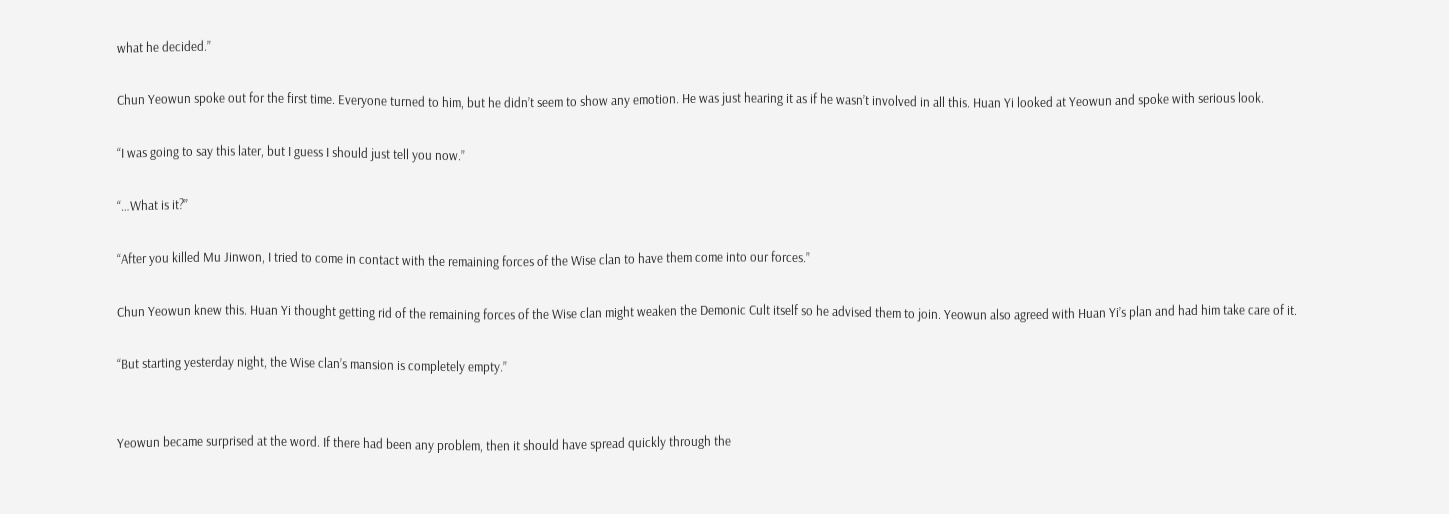what he decided.”

Chun Yeowun spoke out for the first time. Everyone turned to him, but he didn’t seem to show any emotion. He was just hearing it as if he wasn’t involved in all this. Huan Yi looked at Yeowun and spoke with serious look.

“I was going to say this later, but I guess I should just tell you now.”

“…What is it?”

“After you killed Mu Jinwon, I tried to come in contact with the remaining forces of the Wise clan to have them come into our forces.”

Chun Yeowun knew this. Huan Yi thought getting rid of the remaining forces of the Wise clan might weaken the Demonic Cult itself so he advised them to join. Yeowun also agreed with Huan Yi’s plan and had him take care of it.

“But starting yesterday night, the Wise clan’s mansion is completely empty.”


Yeowun became surprised at the word. If there had been any problem, then it should have spread quickly through the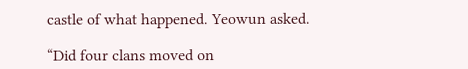castle of what happened. Yeowun asked.

“Did four clans moved on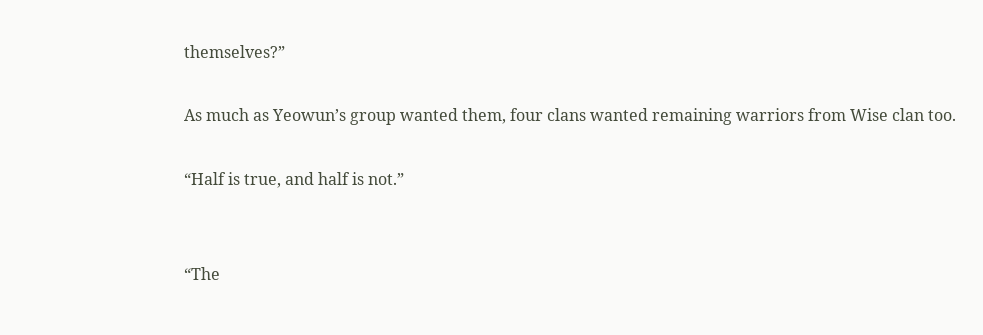themselves?”

As much as Yeowun’s group wanted them, four clans wanted remaining warriors from Wise clan too.

“Half is true, and half is not.”


“The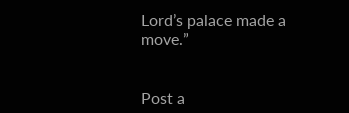Lord’s palace made a move.”


Post a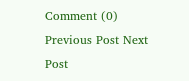Comment (0)
Previous Post Next Post